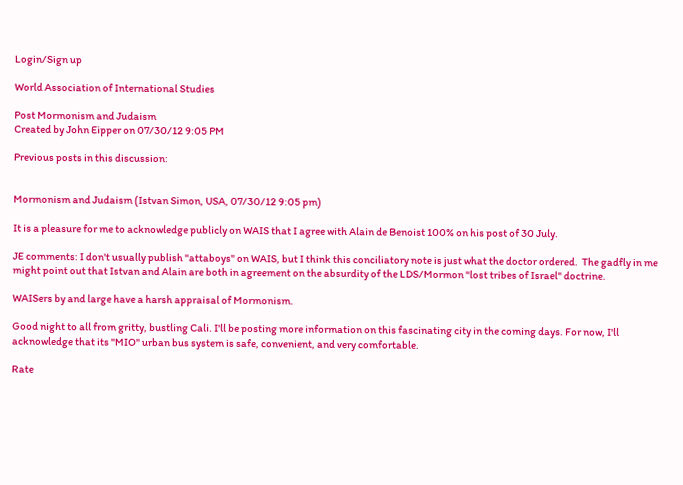Login/Sign up

World Association of International Studies

Post Mormonism and Judaism
Created by John Eipper on 07/30/12 9:05 PM

Previous posts in this discussion:


Mormonism and Judaism (Istvan Simon, USA, 07/30/12 9:05 pm)

It is a pleasure for me to acknowledge publicly on WAIS that I agree with Alain de Benoist 100% on his post of 30 July.

JE comments: I don't usually publish "attaboys" on WAIS, but I think this conciliatory note is just what the doctor ordered.  The gadfly in me might point out that Istvan and Alain are both in agreement on the absurdity of the LDS/Mormon "lost tribes of Israel" doctrine.

WAISers by and large have a harsh appraisal of Mormonism.

Good night to all from gritty, bustling Cali. I'll be posting more information on this fascinating city in the coming days. For now, I'll acknowledge that its "MIO" urban bus system is safe, convenient, and very comfortable.

Rate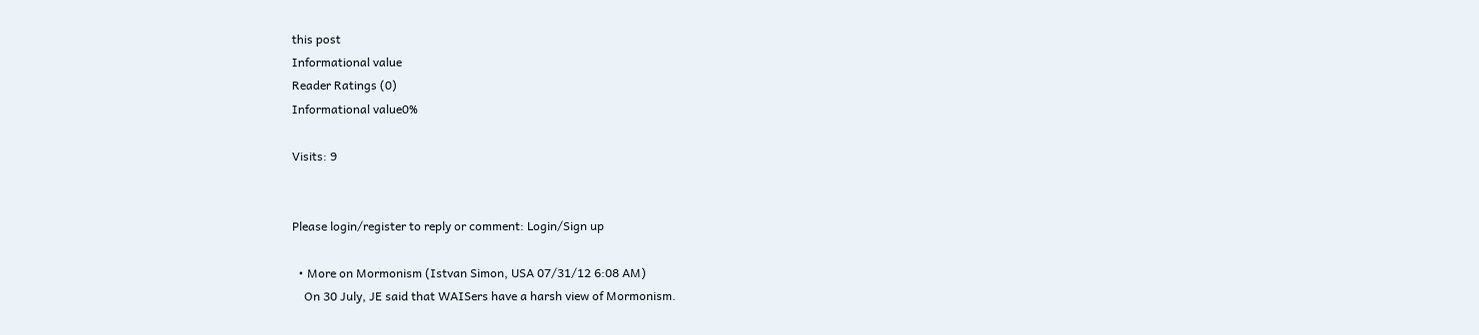this post
Informational value
Reader Ratings (0)
Informational value0%

Visits: 9


Please login/register to reply or comment: Login/Sign up

  • More on Mormonism (Istvan Simon, USA 07/31/12 6:08 AM)
    On 30 July, JE said that WAISers have a harsh view of Mormonism.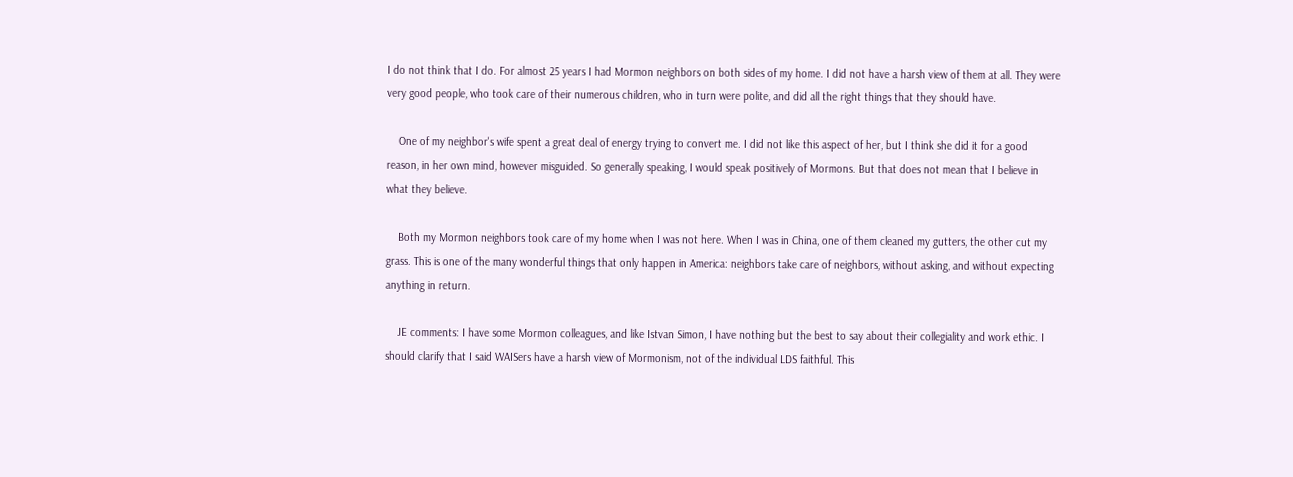I do not think that I do. For almost 25 years I had Mormon neighbors on both sides of my home. I did not have a harsh view of them at all. They were very good people, who took care of their numerous children, who in turn were polite, and did all the right things that they should have.

    One of my neighbor's wife spent a great deal of energy trying to convert me. I did not like this aspect of her, but I think she did it for a good reason, in her own mind, however misguided. So generally speaking, I would speak positively of Mormons. But that does not mean that I believe in what they believe.

    Both my Mormon neighbors took care of my home when I was not here. When I was in China, one of them cleaned my gutters, the other cut my grass. This is one of the many wonderful things that only happen in America: neighbors take care of neighbors, without asking, and without expecting anything in return.

    JE comments: I have some Mormon colleagues, and like Istvan Simon, I have nothing but the best to say about their collegiality and work ethic. I should clarify that I said WAISers have a harsh view of Mormonism, not of the individual LDS faithful. This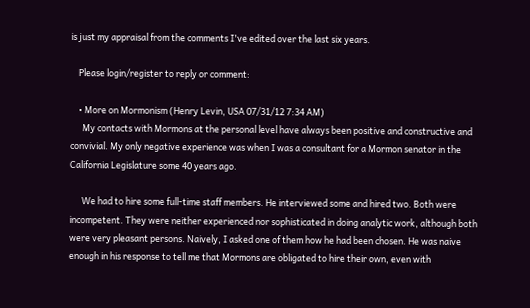is just my appraisal from the comments I've edited over the last six years.

    Please login/register to reply or comment:

    • More on Mormonism (Henry Levin, USA 07/31/12 7:34 AM)
      My contacts with Mormons at the personal level have always been positive and constructive and convivial. My only negative experience was when I was a consultant for a Mormon senator in the California Legislature some 40 years ago.

      We had to hire some full-time staff members. He interviewed some and hired two. Both were incompetent. They were neither experienced nor sophisticated in doing analytic work, although both were very pleasant persons. Naively, I asked one of them how he had been chosen. He was naive enough in his response to tell me that Mormons are obligated to hire their own, even with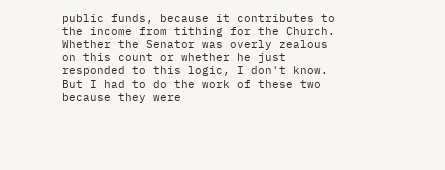public funds, because it contributes to the income from tithing for the Church. Whether the Senator was overly zealous on this count or whether he just responded to this logic, I don't know. But I had to do the work of these two because they were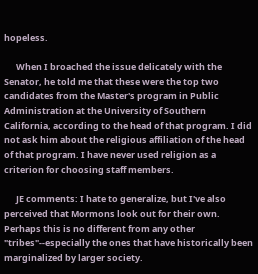hopeless.

      When I broached the issue delicately with the Senator, he told me that these were the top two candidates from the Master's program in Public Administration at the University of Southern California, according to the head of that program. I did not ask him about the religious affiliation of the head of that program. I have never used religion as a criterion for choosing staff members.

      JE comments: I hate to generalize, but I've also perceived that Mormons look out for their own. Perhaps this is no different from any other "tribes"--especially the ones that have historically been marginalized by larger society.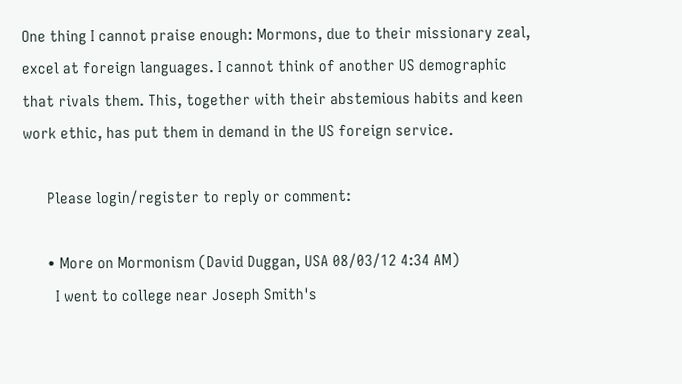One thing I cannot praise enough: Mormons, due to their missionary zeal, excel at foreign languages. I cannot think of another US demographic that rivals them. This, together with their abstemious habits and keen work ethic, has put them in demand in the US foreign service.

      Please login/register to reply or comment:

      • More on Mormonism (David Duggan, USA 08/03/12 4:34 AM)
        I went to college near Joseph Smith's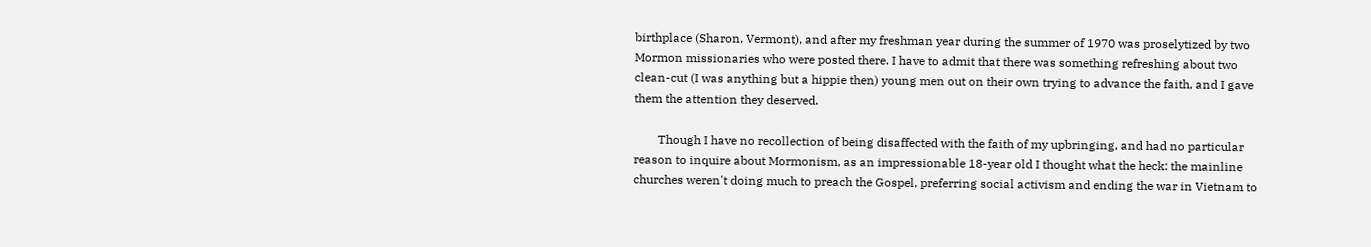birthplace (Sharon, Vermont), and after my freshman year during the summer of 1970 was proselytized by two Mormon missionaries who were posted there. I have to admit that there was something refreshing about two clean-cut (I was anything but a hippie then) young men out on their own trying to advance the faith, and I gave them the attention they deserved.

        Though I have no recollection of being disaffected with the faith of my upbringing, and had no particular reason to inquire about Mormonism, as an impressionable 18-year old I thought what the heck: the mainline churches weren't doing much to preach the Gospel, preferring social activism and ending the war in Vietnam to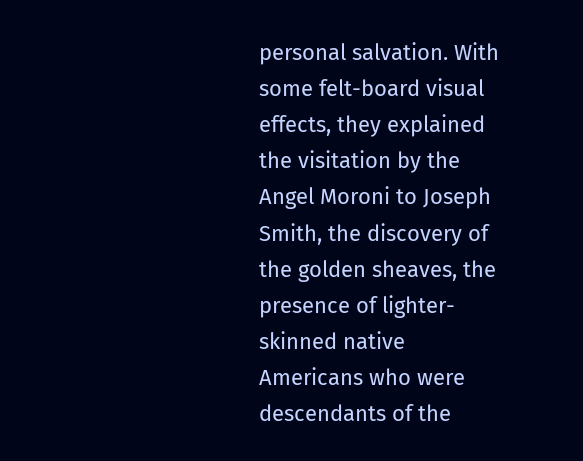personal salvation. With some felt-board visual effects, they explained the visitation by the Angel Moroni to Joseph Smith, the discovery of the golden sheaves, the presence of lighter-skinned native Americans who were descendants of the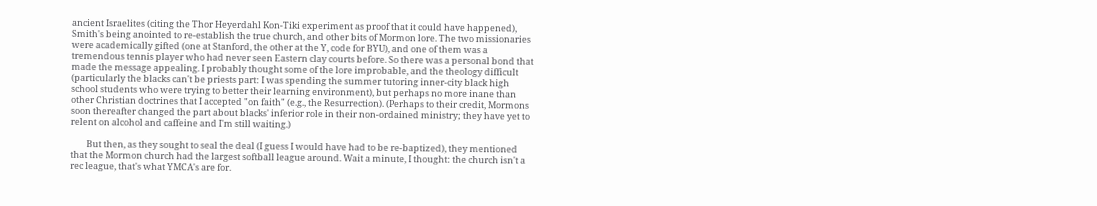ancient Israelites (citing the Thor Heyerdahl Kon-Tiki experiment as proof that it could have happened), Smith's being anointed to re-establish the true church, and other bits of Mormon lore. The two missionaries were academically gifted (one at Stanford, the other at the Y, code for BYU), and one of them was a tremendous tennis player who had never seen Eastern clay courts before. So there was a personal bond that made the message appealing. I probably thought some of the lore improbable, and the theology difficult (particularly the blacks can't be priests part: I was spending the summer tutoring inner-city black high school students who were trying to better their learning environment), but perhaps no more inane than other Christian doctrines that I accepted "on faith" (e.g., the Resurrection). (Perhaps to their credit, Mormons soon thereafter changed the part about blacks' inferior role in their non-ordained ministry; they have yet to relent on alcohol and caffeine and I'm still waiting.)

        But then, as they sought to seal the deal (I guess I would have had to be re-baptized), they mentioned that the Mormon church had the largest softball league around. Wait a minute, I thought: the church isn't a rec league, that's what YMCA's are for.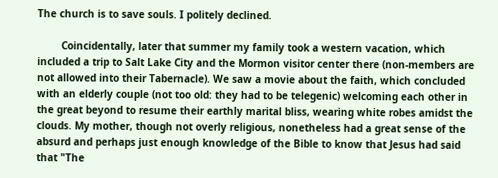The church is to save souls. I politely declined.

        Coincidentally, later that summer my family took a western vacation, which included a trip to Salt Lake City and the Mormon visitor center there (non-members are not allowed into their Tabernacle). We saw a movie about the faith, which concluded with an elderly couple (not too old: they had to be telegenic) welcoming each other in the great beyond to resume their earthly marital bliss, wearing white robes amidst the clouds. My mother, though not overly religious, nonetheless had a great sense of the absurd and perhaps just enough knowledge of the Bible to know that Jesus had said that "The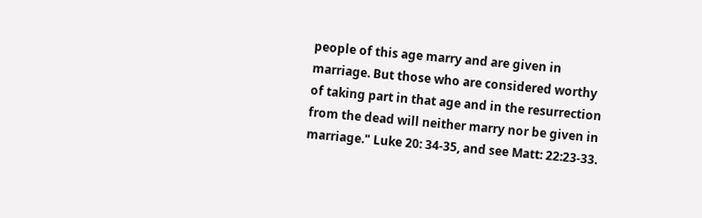people of this age marry and are given in marriage. But those who are considered worthy of taking part in that age and in the resurrection from the dead will neither marry nor be given in marriage." Luke 20: 34-35, and see Matt: 22:23-33.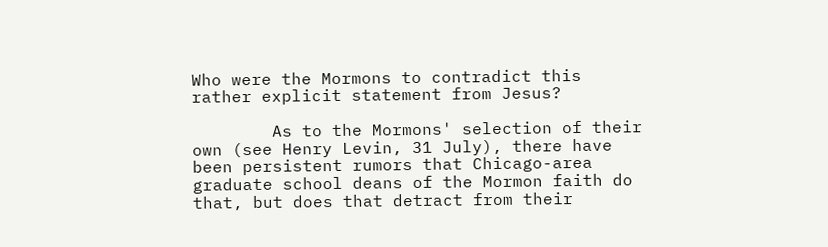Who were the Mormons to contradict this rather explicit statement from Jesus?

        As to the Mormons' selection of their own (see Henry Levin, 31 July), there have been persistent rumors that Chicago-area graduate school deans of the Mormon faith do that, but does that detract from their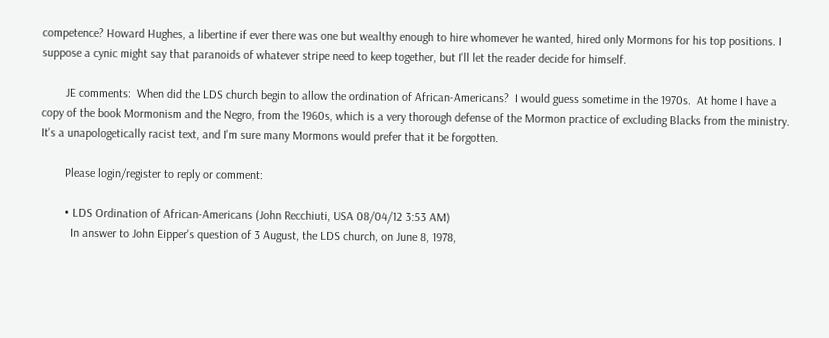competence? Howard Hughes, a libertine if ever there was one but wealthy enough to hire whomever he wanted, hired only Mormons for his top positions. I suppose a cynic might say that paranoids of whatever stripe need to keep together, but I'll let the reader decide for himself.

        JE comments:  When did the LDS church begin to allow the ordination of African-Americans?  I would guess sometime in the 1970s.  At home I have a copy of the book Mormonism and the Negro, from the 1960s, which is a very thorough defense of the Mormon practice of excluding Blacks from the ministry.  It's a unapologetically racist text, and I'm sure many Mormons would prefer that it be forgotten.

        Please login/register to reply or comment:

        • LDS Ordination of African-Americans (John Recchiuti, USA 08/04/12 3:53 AM)
          In answer to John Eipper's question of 3 August, the LDS church, on June 8, 1978,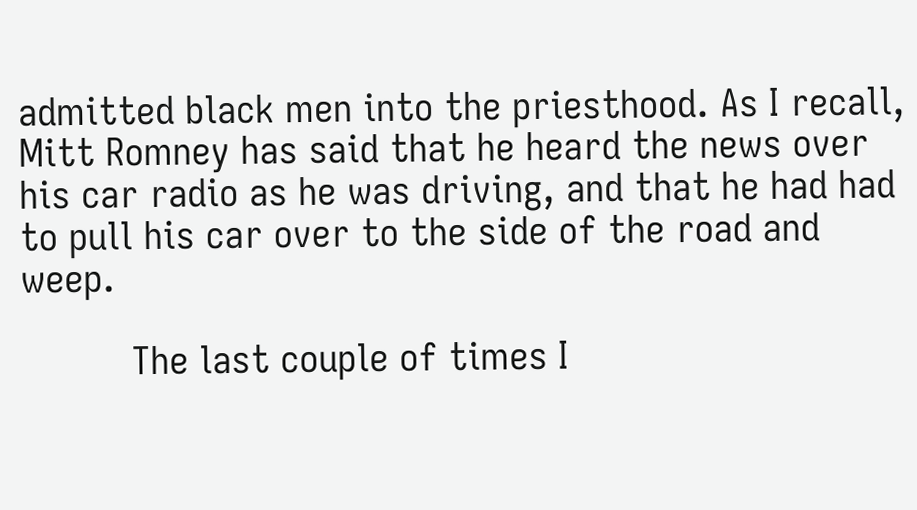admitted black men into the priesthood. As I recall, Mitt Romney has said that he heard the news over his car radio as he was driving, and that he had had to pull his car over to the side of the road and weep.

          The last couple of times I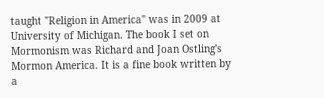taught "Religion in America" was in 2009 at University of Michigan. The book I set on Mormonism was Richard and Joan Ostling's Mormon America. It is a fine book written by a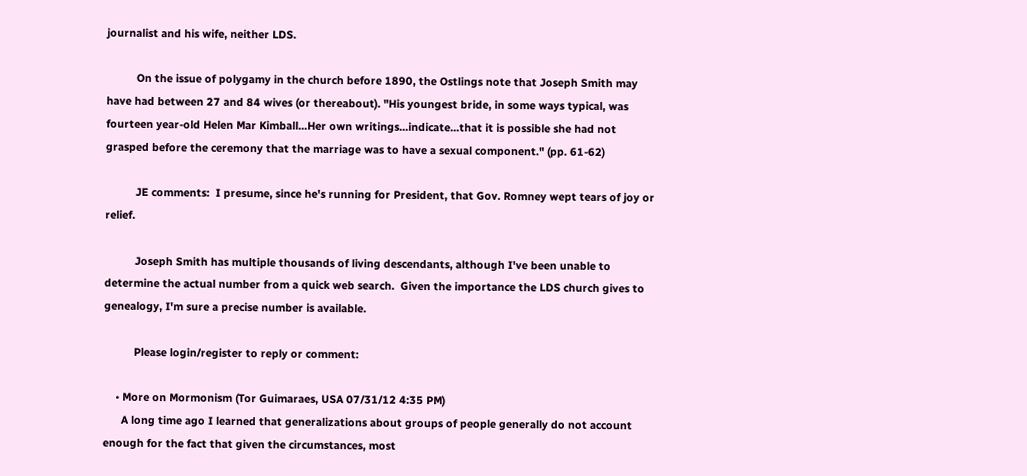journalist and his wife, neither LDS.

          On the issue of polygamy in the church before 1890, the Ostlings note that Joseph Smith may have had between 27 and 84 wives (or thereabout). "His youngest bride, in some ways typical, was fourteen year-old Helen Mar Kimball...Her own writings...indicate...that it is possible she had not grasped before the ceremony that the marriage was to have a sexual component." (pp. 61-62)

          JE comments:  I presume, since he's running for President, that Gov. Romney wept tears of joy or relief.

          Joseph Smith has multiple thousands of living descendants, although I've been unable to determine the actual number from a quick web search.  Given the importance the LDS church gives to genealogy, I'm sure a precise number is available.

          Please login/register to reply or comment:

    • More on Mormonism (Tor Guimaraes, USA 07/31/12 4:35 PM)
      A long time ago I learned that generalizations about groups of people generally do not account enough for the fact that given the circumstances, most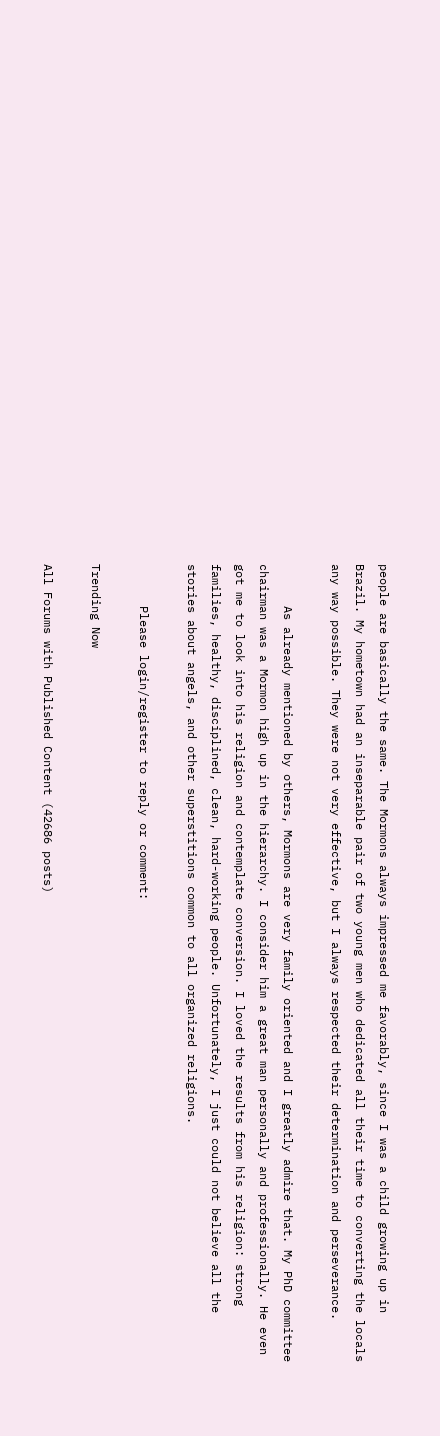people are basically the same. The Mormons always impressed me favorably, since I was a child growing up in Brazil. My hometown had an inseparable pair of two young men who dedicated all their time to converting the locals any way possible. They were not very effective, but I always respected their determination and perseverance.

      As already mentioned by others, Mormons are very family oriented and I greatly admire that. My PhD committee chairman was a Mormon high up in the hierarchy. I consider him a great man personally and professionally. He even got me to look into his religion and contemplate conversion. I loved the results from his religion: strong families, healthy, disciplined, clean, hard-working people. Unfortunately, I just could not believe all the stories about angels, and other superstitions common to all organized religions.

      Please login/register to reply or comment:

Trending Now

All Forums with Published Content (42686 posts)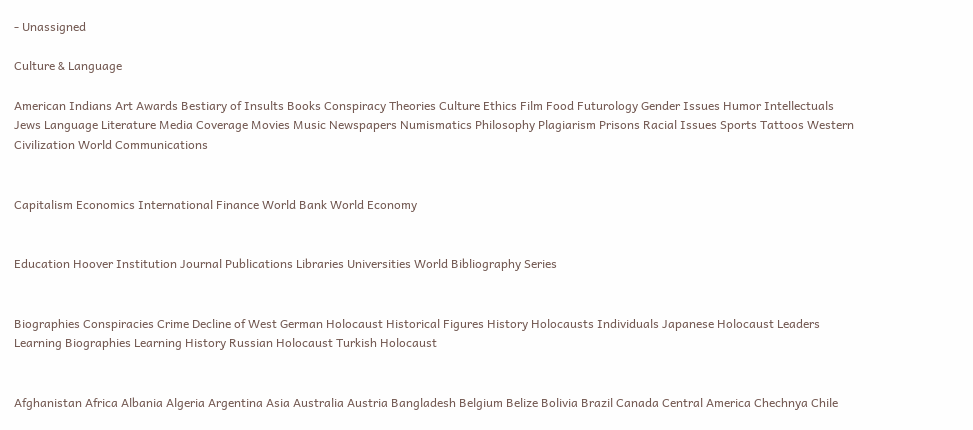- Unassigned

Culture & Language

American Indians Art Awards Bestiary of Insults Books Conspiracy Theories Culture Ethics Film Food Futurology Gender Issues Humor Intellectuals Jews Language Literature Media Coverage Movies Music Newspapers Numismatics Philosophy Plagiarism Prisons Racial Issues Sports Tattoos Western Civilization World Communications


Capitalism Economics International Finance World Bank World Economy


Education Hoover Institution Journal Publications Libraries Universities World Bibliography Series


Biographies Conspiracies Crime Decline of West German Holocaust Historical Figures History Holocausts Individuals Japanese Holocaust Leaders Learning Biographies Learning History Russian Holocaust Turkish Holocaust


Afghanistan Africa Albania Algeria Argentina Asia Australia Austria Bangladesh Belgium Belize Bolivia Brazil Canada Central America Chechnya Chile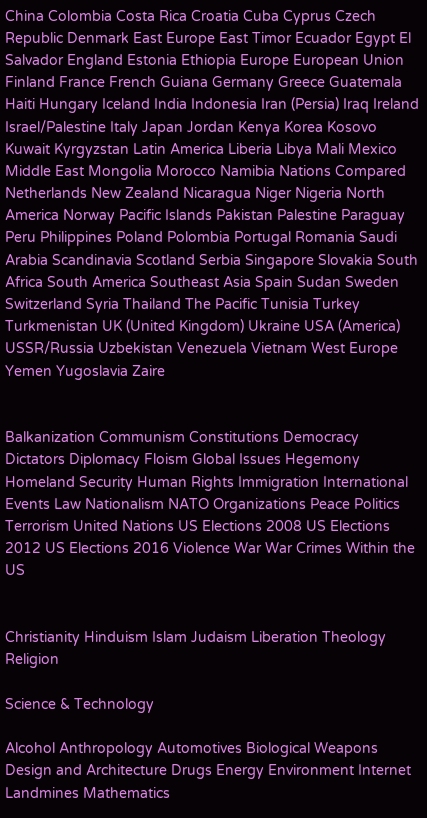China Colombia Costa Rica Croatia Cuba Cyprus Czech Republic Denmark East Europe East Timor Ecuador Egypt El Salvador England Estonia Ethiopia Europe European Union Finland France French Guiana Germany Greece Guatemala Haiti Hungary Iceland India Indonesia Iran (Persia) Iraq Ireland Israel/Palestine Italy Japan Jordan Kenya Korea Kosovo Kuwait Kyrgyzstan Latin America Liberia Libya Mali Mexico Middle East Mongolia Morocco Namibia Nations Compared Netherlands New Zealand Nicaragua Niger Nigeria North America Norway Pacific Islands Pakistan Palestine Paraguay Peru Philippines Poland Polombia Portugal Romania Saudi Arabia Scandinavia Scotland Serbia Singapore Slovakia South Africa South America Southeast Asia Spain Sudan Sweden Switzerland Syria Thailand The Pacific Tunisia Turkey Turkmenistan UK (United Kingdom) Ukraine USA (America) USSR/Russia Uzbekistan Venezuela Vietnam West Europe Yemen Yugoslavia Zaire


Balkanization Communism Constitutions Democracy Dictators Diplomacy Floism Global Issues Hegemony Homeland Security Human Rights Immigration International Events Law Nationalism NATO Organizations Peace Politics Terrorism United Nations US Elections 2008 US Elections 2012 US Elections 2016 Violence War War Crimes Within the US


Christianity Hinduism Islam Judaism Liberation Theology Religion

Science & Technology

Alcohol Anthropology Automotives Biological Weapons Design and Architecture Drugs Energy Environment Internet Landmines Mathematics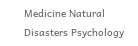Medicine Natural Disasters Psychology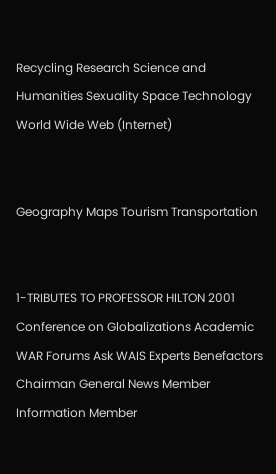Recycling Research Science and Humanities Sexuality Space Technology World Wide Web (Internet)


Geography Maps Tourism Transportation


1-TRIBUTES TO PROFESSOR HILTON 2001 Conference on Globalizations Academic WAR Forums Ask WAIS Experts Benefactors Chairman General News Member Information Member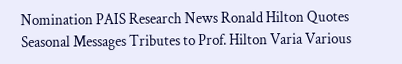Nomination PAIS Research News Ronald Hilton Quotes Seasonal Messages Tributes to Prof. Hilton Varia Various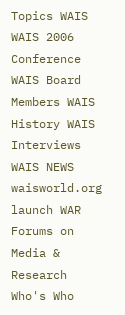Topics WAIS WAIS 2006 Conference WAIS Board Members WAIS History WAIS Interviews WAIS NEWS waisworld.org launch WAR Forums on Media & Research Who's Who